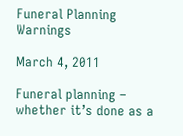Funeral Planning Warnings

March 4, 2011

Funeral planning – whether it’s done as a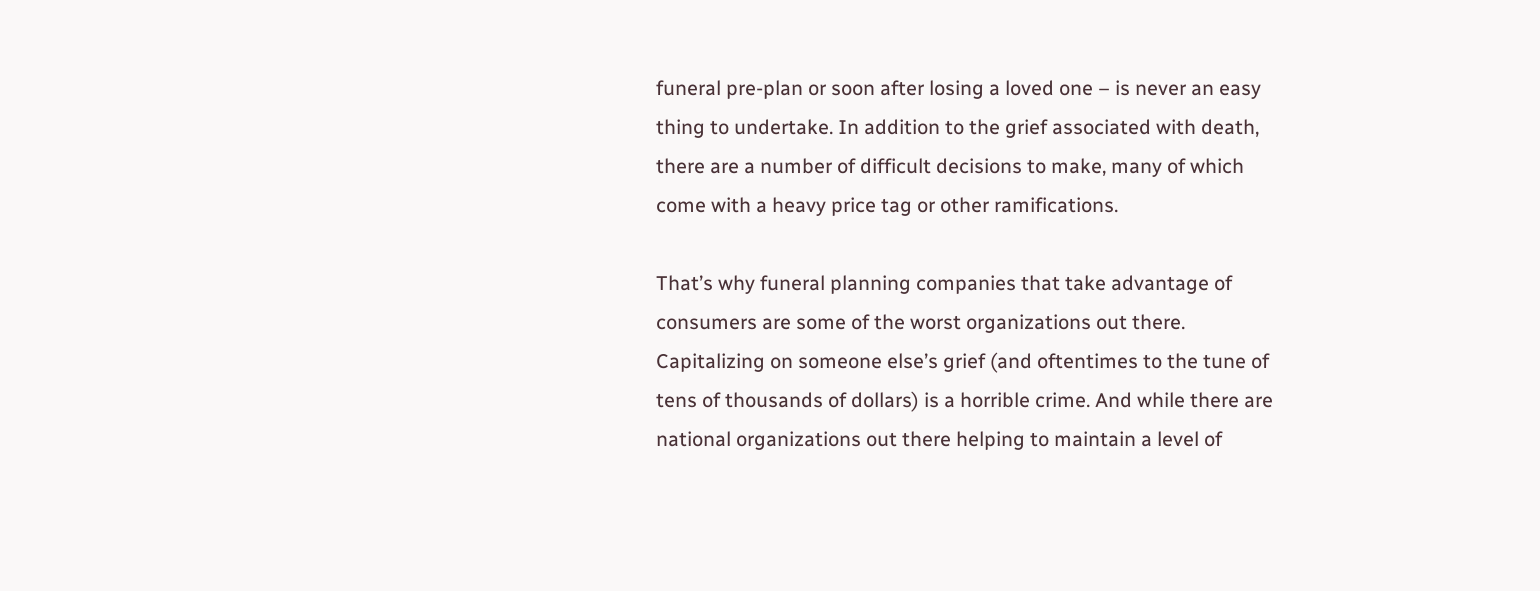funeral pre-plan or soon after losing a loved one – is never an easy thing to undertake. In addition to the grief associated with death, there are a number of difficult decisions to make, many of which come with a heavy price tag or other ramifications.

That’s why funeral planning companies that take advantage of consumers are some of the worst organizations out there. Capitalizing on someone else’s grief (and oftentimes to the tune of tens of thousands of dollars) is a horrible crime. And while there are national organizations out there helping to maintain a level of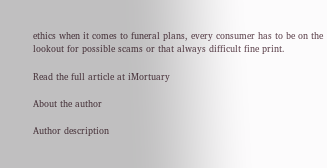ethics when it comes to funeral plans, every consumer has to be on the lookout for possible scams or that always difficult fine print.

Read the full article at iMortuary

About the author

Author description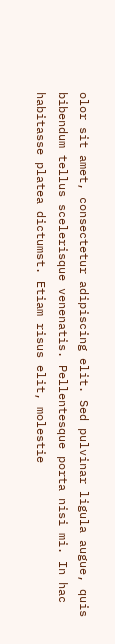olor sit amet, consectetur adipiscing elit. Sed pulvinar ligula augue, quis bibendum tellus scelerisque venenatis. Pellentesque porta nisi mi. In hac habitasse platea dictumst. Etiam risus elit, molestie